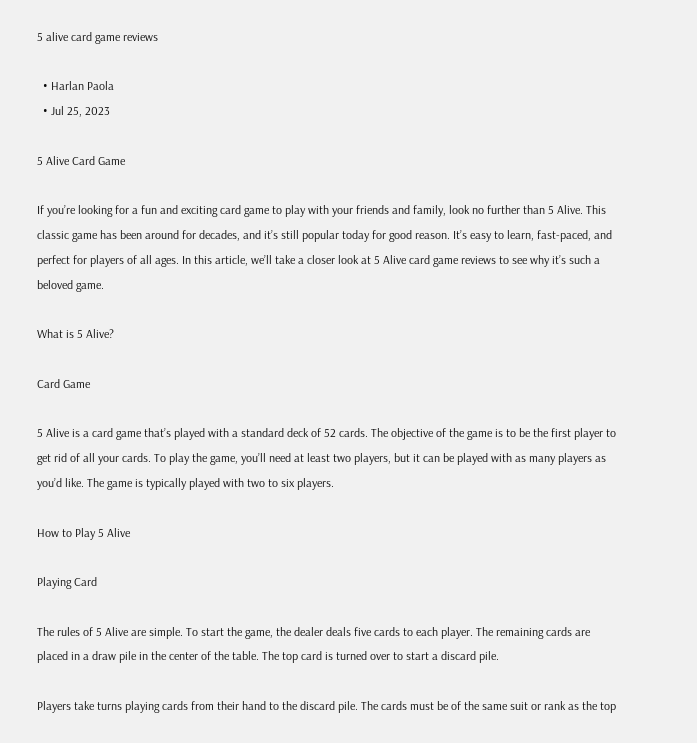5 alive card game reviews

  • Harlan Paola
  • Jul 25, 2023

5 Alive Card Game

If you’re looking for a fun and exciting card game to play with your friends and family, look no further than 5 Alive. This classic game has been around for decades, and it’s still popular today for good reason. It’s easy to learn, fast-paced, and perfect for players of all ages. In this article, we’ll take a closer look at 5 Alive card game reviews to see why it’s such a beloved game.

What is 5 Alive?

Card Game

5 Alive is a card game that’s played with a standard deck of 52 cards. The objective of the game is to be the first player to get rid of all your cards. To play the game, you’ll need at least two players, but it can be played with as many players as you’d like. The game is typically played with two to six players.

How to Play 5 Alive

Playing Card

The rules of 5 Alive are simple. To start the game, the dealer deals five cards to each player. The remaining cards are placed in a draw pile in the center of the table. The top card is turned over to start a discard pile.

Players take turns playing cards from their hand to the discard pile. The cards must be of the same suit or rank as the top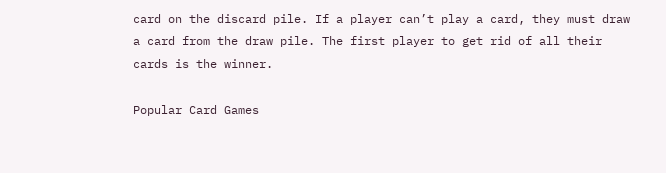card on the discard pile. If a player can’t play a card, they must draw a card from the draw pile. The first player to get rid of all their cards is the winner.

Popular Card Games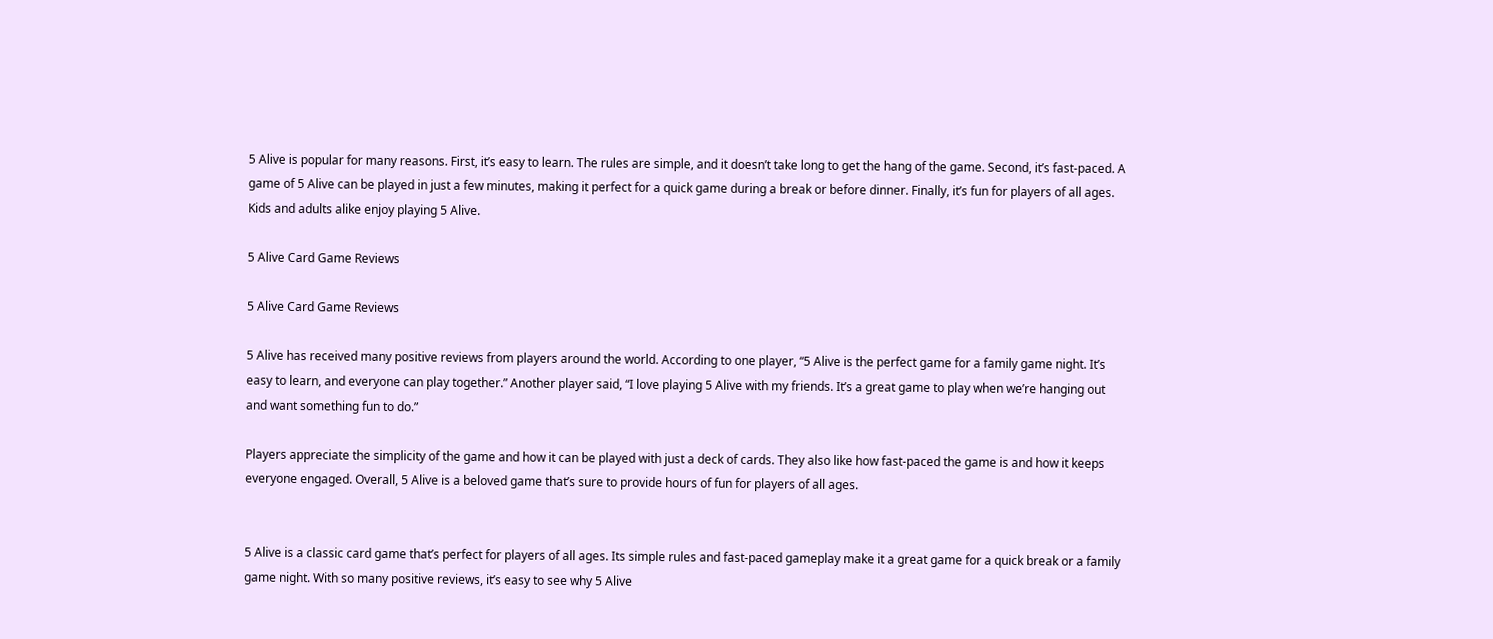5 Alive is popular for many reasons. First, it’s easy to learn. The rules are simple, and it doesn’t take long to get the hang of the game. Second, it’s fast-paced. A game of 5 Alive can be played in just a few minutes, making it perfect for a quick game during a break or before dinner. Finally, it’s fun for players of all ages. Kids and adults alike enjoy playing 5 Alive.

5 Alive Card Game Reviews

5 Alive Card Game Reviews

5 Alive has received many positive reviews from players around the world. According to one player, “5 Alive is the perfect game for a family game night. It’s easy to learn, and everyone can play together.” Another player said, “I love playing 5 Alive with my friends. It’s a great game to play when we’re hanging out and want something fun to do.”

Players appreciate the simplicity of the game and how it can be played with just a deck of cards. They also like how fast-paced the game is and how it keeps everyone engaged. Overall, 5 Alive is a beloved game that’s sure to provide hours of fun for players of all ages.


5 Alive is a classic card game that’s perfect for players of all ages. Its simple rules and fast-paced gameplay make it a great game for a quick break or a family game night. With so many positive reviews, it’s easy to see why 5 Alive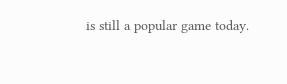is still a popular game today.